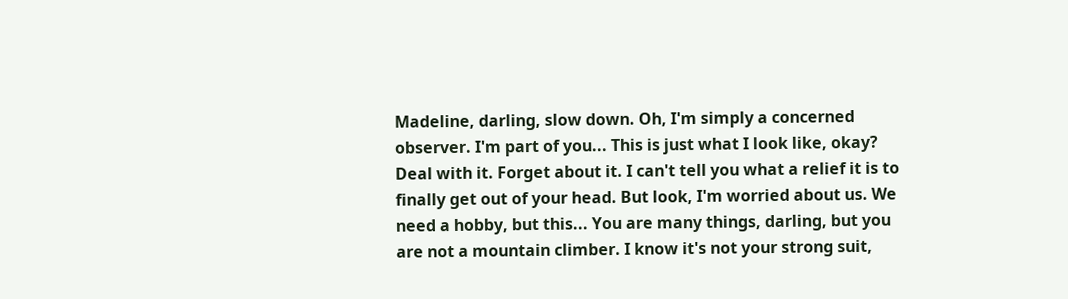Madeline, darling, slow down. Oh, I'm simply a concerned observer. I'm part of you... This is just what I look like, okay? Deal with it. Forget about it. I can't tell you what a relief it is to finally get out of your head. But look, I'm worried about us. We need a hobby, but this... You are many things, darling, but you are not a mountain climber. I know it's not your strong suit,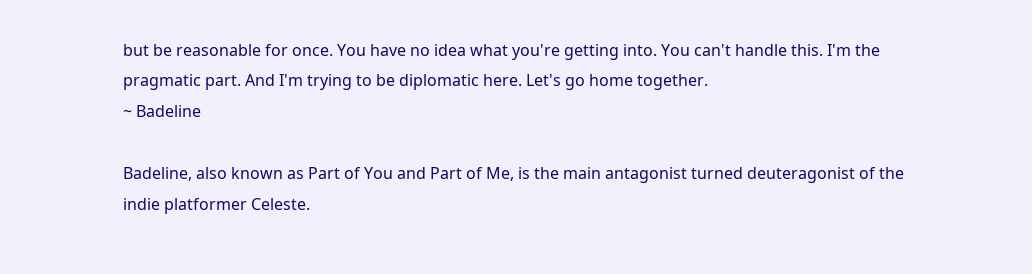but be reasonable for once. You have no idea what you're getting into. You can't handle this. I'm the pragmatic part. And I'm trying to be diplomatic here. Let's go home together.
~ Badeline

Badeline, also known as Part of You and Part of Me, is the main antagonist turned deuteragonist of the indie platformer Celeste.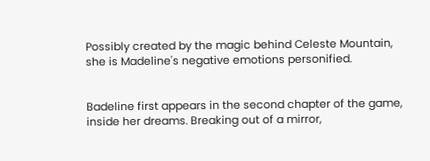Possibly created by the magic behind Celeste Mountain, she is Madeline's negative emotions personified.


Badeline first appears in the second chapter of the game, inside her dreams. Breaking out of a mirror,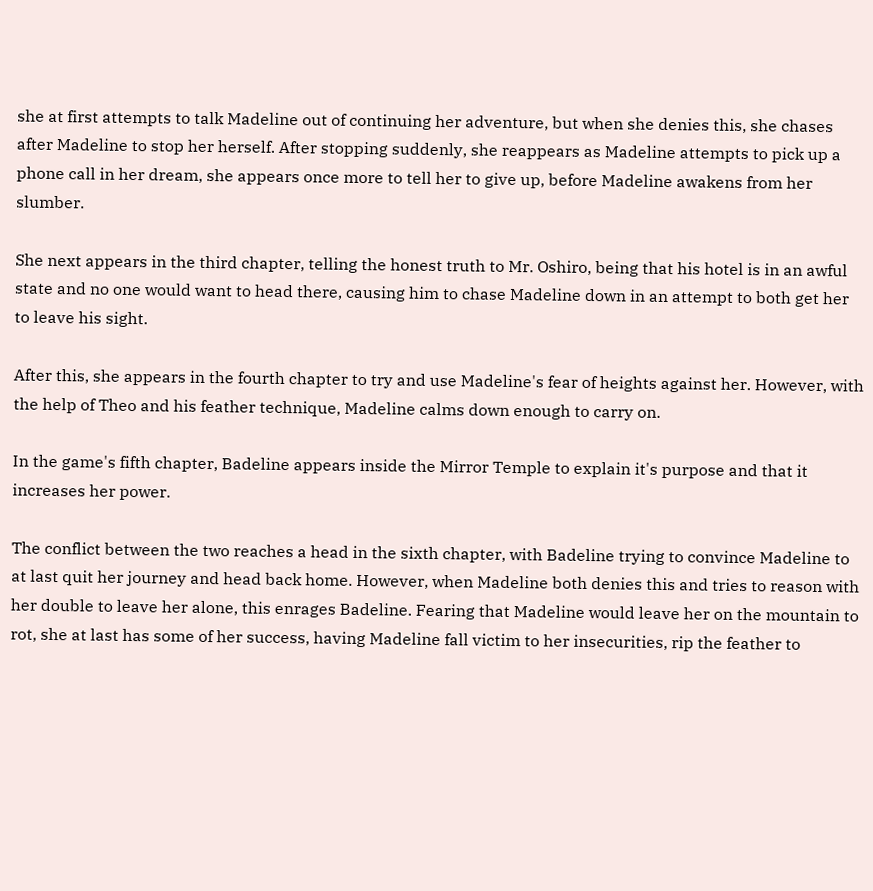she at first attempts to talk Madeline out of continuing her adventure, but when she denies this, she chases after Madeline to stop her herself. After stopping suddenly, she reappears as Madeline attempts to pick up a phone call in her dream, she appears once more to tell her to give up, before Madeline awakens from her slumber.

She next appears in the third chapter, telling the honest truth to Mr. Oshiro, being that his hotel is in an awful state and no one would want to head there, causing him to chase Madeline down in an attempt to both get her to leave his sight.

After this, she appears in the fourth chapter to try and use Madeline's fear of heights against her. However, with the help of Theo and his feather technique, Madeline calms down enough to carry on.

In the game's fifth chapter, Badeline appears inside the Mirror Temple to explain it's purpose and that it increases her power.

The conflict between the two reaches a head in the sixth chapter, with Badeline trying to convince Madeline to at last quit her journey and head back home. However, when Madeline both denies this and tries to reason with her double to leave her alone, this enrages Badeline. Fearing that Madeline would leave her on the mountain to rot, she at last has some of her success, having Madeline fall victim to her insecurities, rip the feather to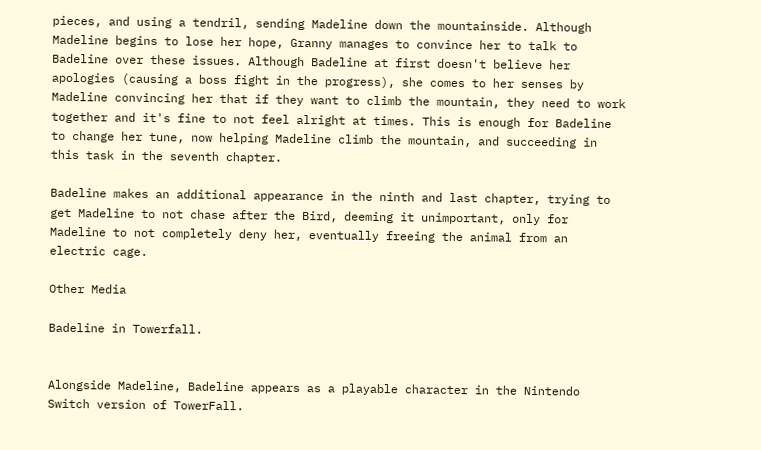pieces, and using a tendril, sending Madeline down the mountainside. Although Madeline begins to lose her hope, Granny manages to convince her to talk to Badeline over these issues. Although Badeline at first doesn't believe her apologies (causing a boss fight in the progress), she comes to her senses by Madeline convincing her that if they want to climb the mountain, they need to work together and it's fine to not feel alright at times. This is enough for Badeline to change her tune, now helping Madeline climb the mountain, and succeeding in this task in the seventh chapter.

Badeline makes an additional appearance in the ninth and last chapter, trying to get Madeline to not chase after the Bird, deeming it unimportant, only for Madeline to not completely deny her, eventually freeing the animal from an electric cage.

Other Media

Badeline in Towerfall.


Alongside Madeline, Badeline appears as a playable character in the Nintendo Switch version of TowerFall.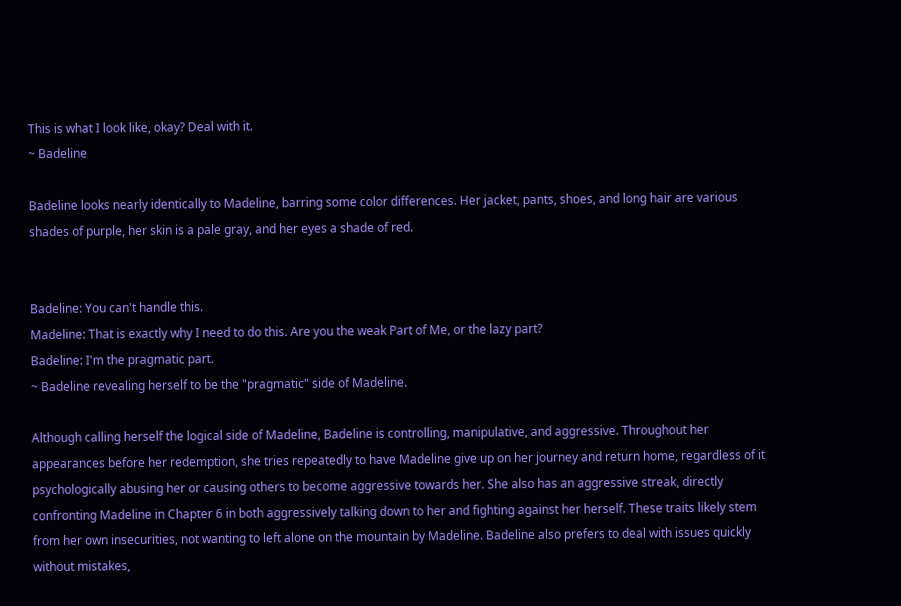This is what I look like, okay? Deal with it.
~ Badeline

Badeline looks nearly identically to Madeline, barring some color differences. Her jacket, pants, shoes, and long hair are various shades of purple, her skin is a pale gray, and her eyes a shade of red.


Badeline: You can't handle this.
Madeline: That is exactly why I need to do this. Are you the weak Part of Me, or the lazy part?
Badeline: I'm the pragmatic part.
~ Badeline revealing herself to be the "pragmatic" side of Madeline.

Although calling herself the logical side of Madeline, Badeline is controlling, manipulative, and aggressive. Throughout her appearances before her redemption, she tries repeatedly to have Madeline give up on her journey and return home, regardless of it psychologically abusing her or causing others to become aggressive towards her. She also has an aggressive streak, directly confronting Madeline in Chapter 6 in both aggressively talking down to her and fighting against her herself. These traits likely stem from her own insecurities, not wanting to left alone on the mountain by Madeline. Badeline also prefers to deal with issues quickly without mistakes,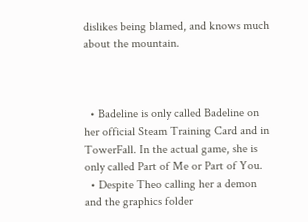dislikes being blamed, and knows much about the mountain.



  • Badeline is only called Badeline on her official Steam Training Card and in TowerFall. In the actual game, she is only called Part of Me or Part of You.
  • Despite Theo calling her a demon and the graphics folder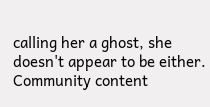calling her a ghost, she doesn't appear to be either.
Community content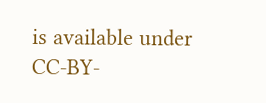is available under CC-BY-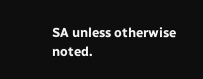SA unless otherwise noted.